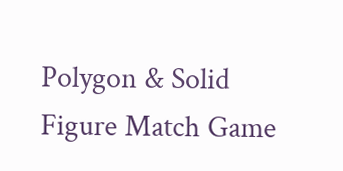Polygon & Solid Figure Match Game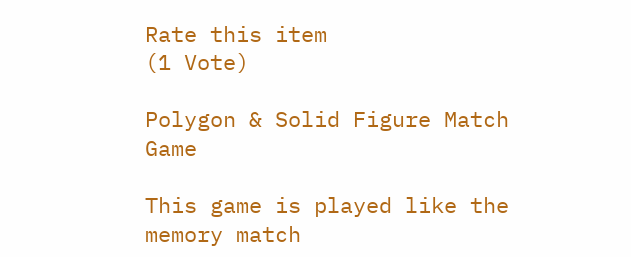Rate this item
(1 Vote)

Polygon & Solid Figure Match Game

This game is played like the memory match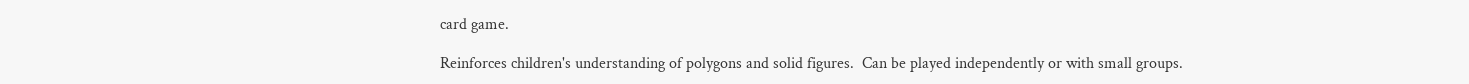card game.

Reinforces children's understanding of polygons and solid figures.  Can be played independently or with small groups.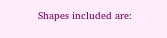Shapes included are: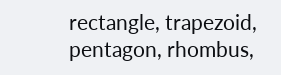rectangle, trapezoid, pentagon, rhombus,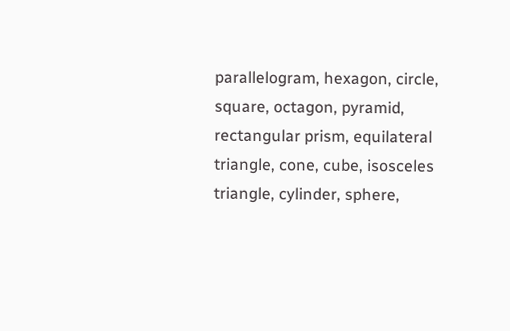parallelogram, hexagon, circle, square, octagon, pyramid, rectangular prism, equilateral triangle, cone, cube, isosceles triangle, cylinder, sphere,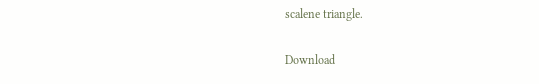scalene triangle.

Download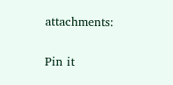attachments:

Pin it